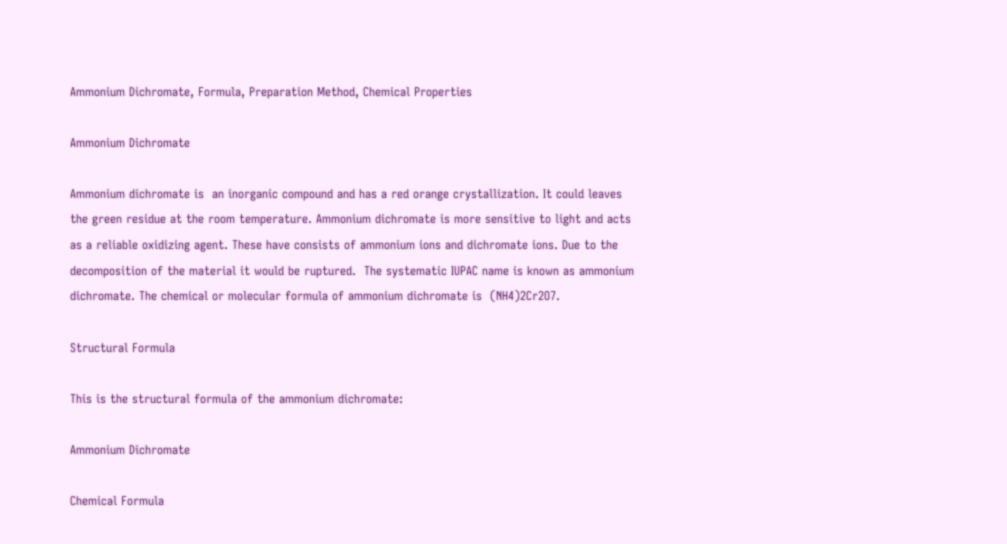Ammonium Dichromate, Formula, Preparation Method, Chemical Properties

Ammonium Dichromate

Ammonium dichromate is  an inorganic compound and has a red orange crystallization. It could leaves the green residue at the room temperature. Ammonium dichromate is more sensitive to light and acts as a reliable oxidizing agent. These have consists of ammonium ions and dichromate ions. Due to the decomposition of the material it would be ruptured.  The systematic IUPAC name is known as ammonium dichromate. The chemical or molecular formula of ammonium dichromate is  (NH4)2Cr2O7.

Structural Formula

This is the structural formula of the ammonium dichromate:

Ammonium Dichromate

Chemical Formula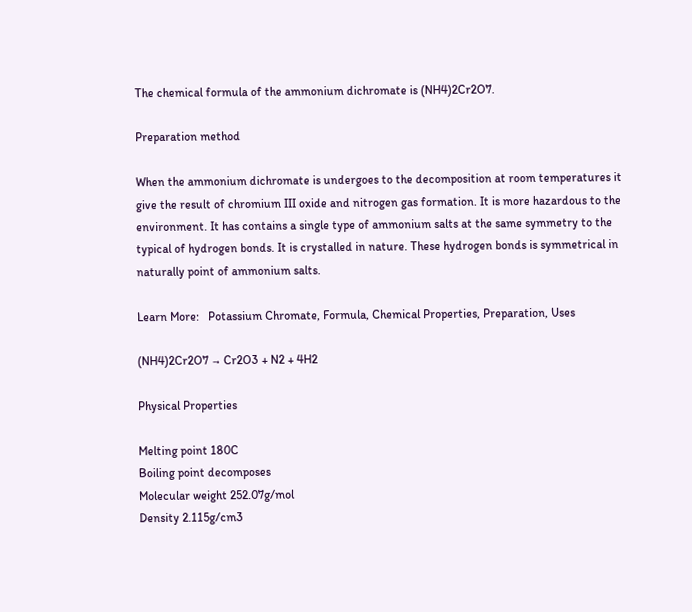The chemical formula of the ammonium dichromate is (NH4)2Cr2O7.

Preparation method

When the ammonium dichromate is undergoes to the decomposition at room temperatures it give the result of chromium III oxide and nitrogen gas formation. It is more hazardous to the environment. It has contains a single type of ammonium salts at the same symmetry to the typical of hydrogen bonds. It is crystalled in nature. These hydrogen bonds is symmetrical in naturally point of ammonium salts.

Learn More:   Potassium Chromate, Formula, Chemical Properties, Preparation, Uses

(NH4)2Cr2O7 → Cr2O3 + N2 + 4H2

Physical Properties

Melting point 180C
Boiling point decomposes
Molecular weight 252.07g/mol
Density 2.115g/cm3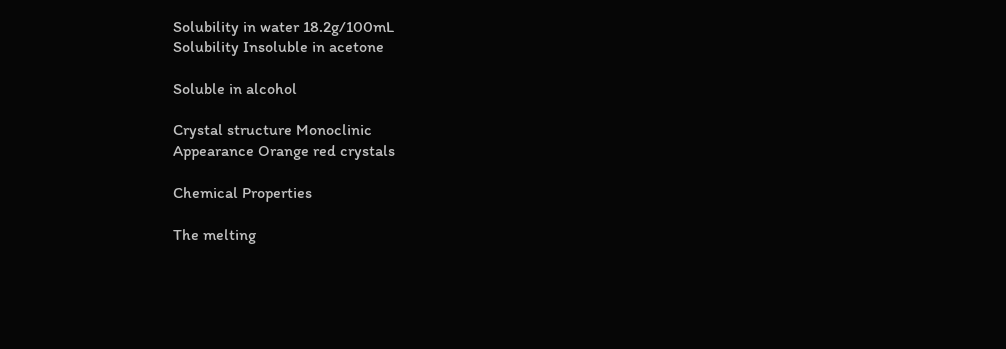Solubility in water 18.2g/100mL
Solubility Insoluble in acetone

Soluble in alcohol

Crystal structure Monoclinic
Appearance Orange red crystals

Chemical Properties

The melting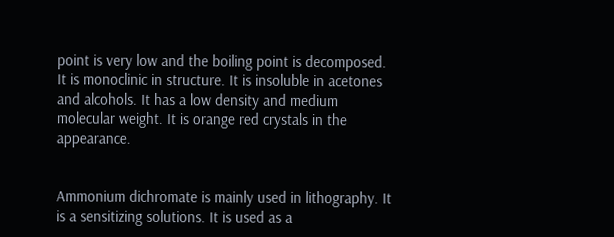point is very low and the boiling point is decomposed. It is monoclinic in structure. It is insoluble in acetones and alcohols. It has a low density and medium molecular weight. It is orange red crystals in the appearance.


Ammonium dichromate is mainly used in lithography. It is a sensitizing solutions. It is used as a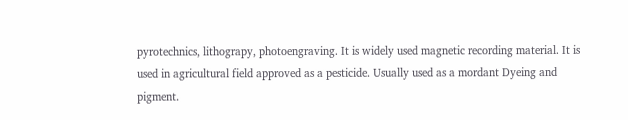pyrotechnics, lithograpy, photoengraving. It is widely used magnetic recording material. It is used in agricultural field approved as a pesticide. Usually used as a mordant Dyeing and pigment.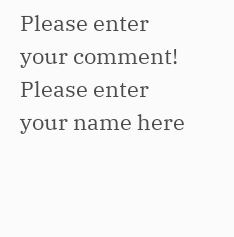Please enter your comment!
Please enter your name here